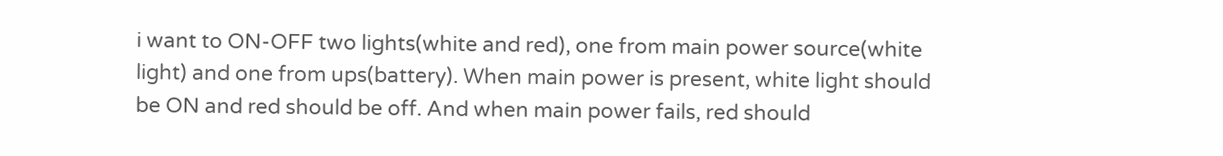i want to ON-OFF two lights(white and red), one from main power source(white light) and one from ups(battery). When main power is present, white light should be ON and red should be off. And when main power fails, red should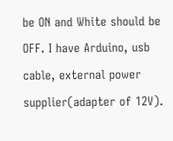be ON and White should be OFF. I have Arduino, usb cable, external power supplier(adapter of 12V).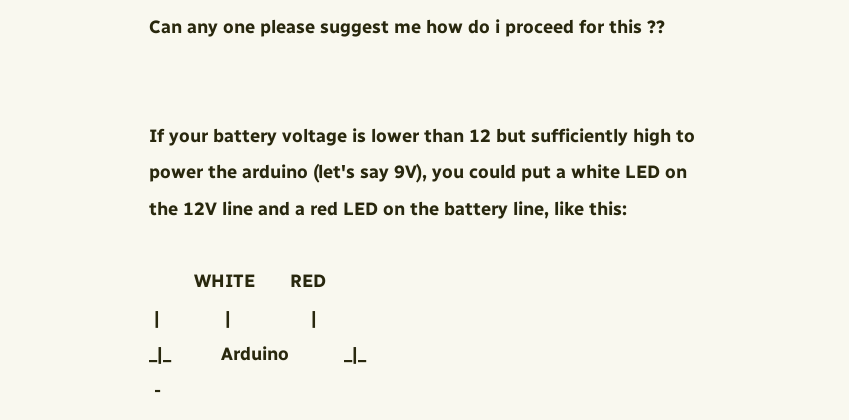Can any one please suggest me how do i proceed for this ??


If your battery voltage is lower than 12 but sufficiently high to power the arduino (let's say 9V), you could put a white LED on the 12V line and a red LED on the battery line, like this:

         WHITE       RED
 |             |                |
_|_          Arduino           _|_
 -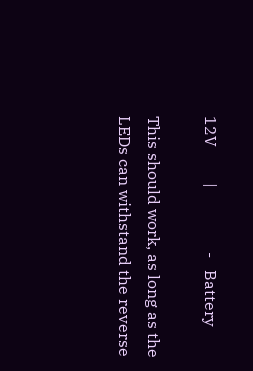12V         |                -   Battery

This should work, as long as the LEDs can withstand the reverse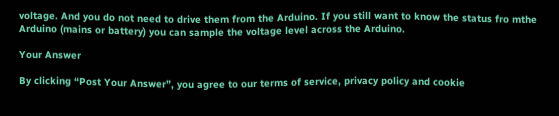voltage. And you do not need to drive them from the Arduino. If you still want to know the status fro mthe Arduino (mains or battery) you can sample the voltage level across the Arduino.

Your Answer

By clicking “Post Your Answer”, you agree to our terms of service, privacy policy and cookie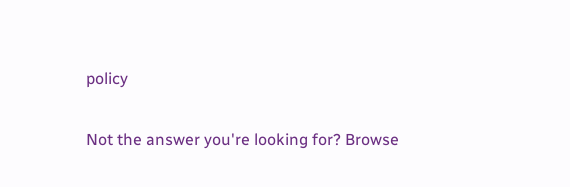policy

Not the answer you're looking for? Browse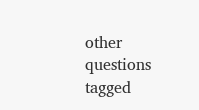other questions tagged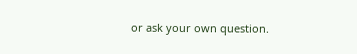or ask your own question.